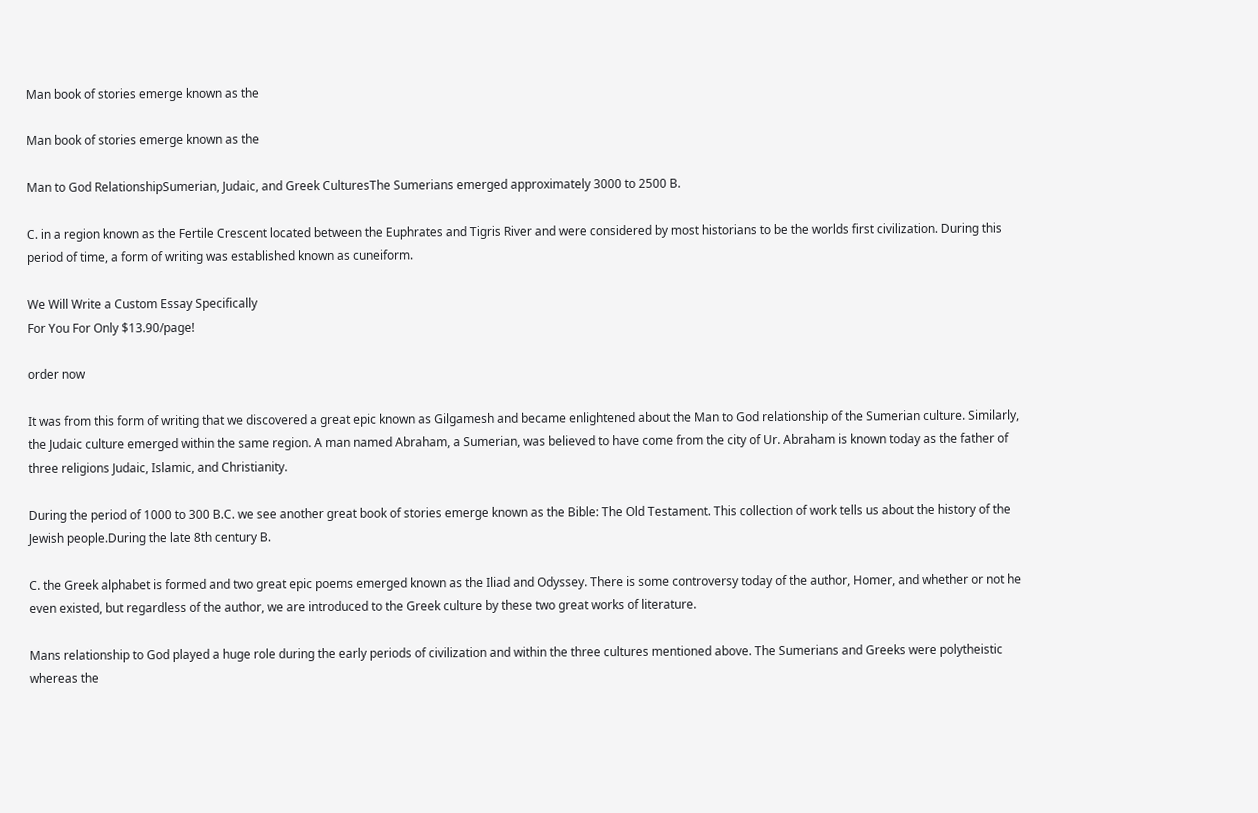Man book of stories emerge known as the

Man book of stories emerge known as the

Man to God RelationshipSumerian, Judaic, and Greek CulturesThe Sumerians emerged approximately 3000 to 2500 B.

C. in a region known as the Fertile Crescent located between the Euphrates and Tigris River and were considered by most historians to be the worlds first civilization. During this period of time, a form of writing was established known as cuneiform.

We Will Write a Custom Essay Specifically
For You For Only $13.90/page!

order now

It was from this form of writing that we discovered a great epic known as Gilgamesh and became enlightened about the Man to God relationship of the Sumerian culture. Similarly, the Judaic culture emerged within the same region. A man named Abraham, a Sumerian, was believed to have come from the city of Ur. Abraham is known today as the father of three religions Judaic, Islamic, and Christianity.

During the period of 1000 to 300 B.C. we see another great book of stories emerge known as the Bible: The Old Testament. This collection of work tells us about the history of the Jewish people.During the late 8th century B.

C. the Greek alphabet is formed and two great epic poems emerged known as the Iliad and Odyssey. There is some controversy today of the author, Homer, and whether or not he even existed, but regardless of the author, we are introduced to the Greek culture by these two great works of literature.

Mans relationship to God played a huge role during the early periods of civilization and within the three cultures mentioned above. The Sumerians and Greeks were polytheistic whereas the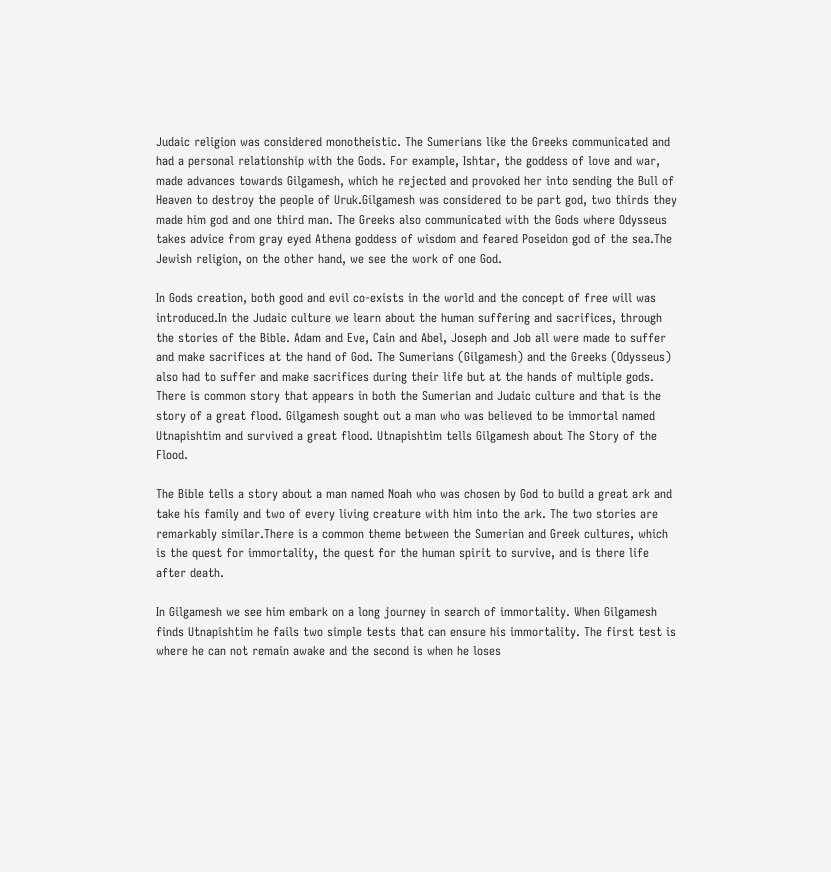Judaic religion was considered monotheistic. The Sumerians like the Greeks communicated and had a personal relationship with the Gods. For example, Ishtar, the goddess of love and war, made advances towards Gilgamesh, which he rejected and provoked her into sending the Bull of Heaven to destroy the people of Uruk.Gilgamesh was considered to be part god, two thirds they made him god and one third man. The Greeks also communicated with the Gods where Odysseus takes advice from gray eyed Athena goddess of wisdom and feared Poseidon god of the sea.The Jewish religion, on the other hand, we see the work of one God.

In Gods creation, both good and evil co-exists in the world and the concept of free will was introduced.In the Judaic culture we learn about the human suffering and sacrifices, through the stories of the Bible. Adam and Eve, Cain and Abel, Joseph and Job all were made to suffer and make sacrifices at the hand of God. The Sumerians (Gilgamesh) and the Greeks (Odysseus) also had to suffer and make sacrifices during their life but at the hands of multiple gods. There is common story that appears in both the Sumerian and Judaic culture and that is the story of a great flood. Gilgamesh sought out a man who was believed to be immortal named Utnapishtim and survived a great flood. Utnapishtim tells Gilgamesh about The Story of the Flood.

The Bible tells a story about a man named Noah who was chosen by God to build a great ark and take his family and two of every living creature with him into the ark. The two stories are remarkably similar.There is a common theme between the Sumerian and Greek cultures, which is the quest for immortality, the quest for the human spirit to survive, and is there life after death.

In Gilgamesh we see him embark on a long journey in search of immortality. When Gilgamesh finds Utnapishtim he fails two simple tests that can ensure his immortality. The first test is where he can not remain awake and the second is when he loses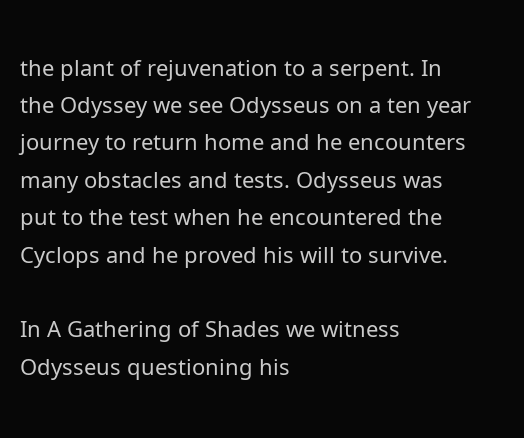the plant of rejuvenation to a serpent. In the Odyssey we see Odysseus on a ten year journey to return home and he encounters many obstacles and tests. Odysseus was put to the test when he encountered the Cyclops and he proved his will to survive.

In A Gathering of Shades we witness Odysseus questioning his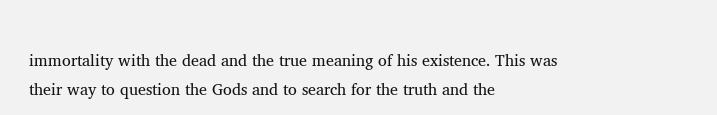immortality with the dead and the true meaning of his existence. This was their way to question the Gods and to search for the truth and the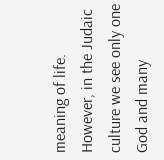meaning of life. However, in the Judaic culture we see only one God and many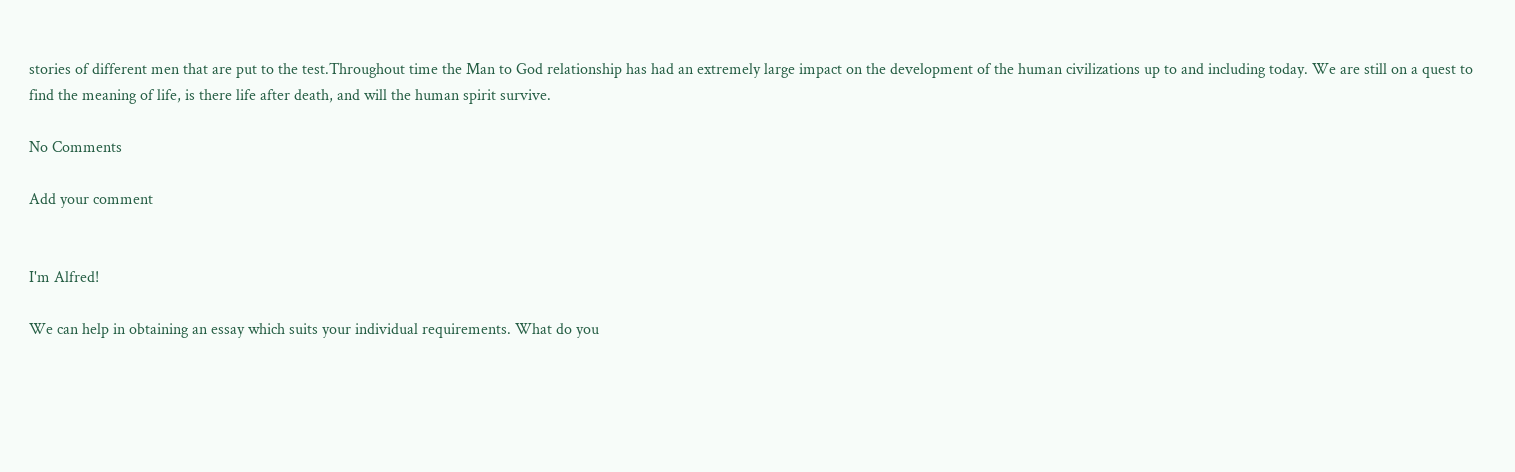stories of different men that are put to the test.Throughout time the Man to God relationship has had an extremely large impact on the development of the human civilizations up to and including today. We are still on a quest to find the meaning of life, is there life after death, and will the human spirit survive.

No Comments

Add your comment


I'm Alfred!

We can help in obtaining an essay which suits your individual requirements. What do you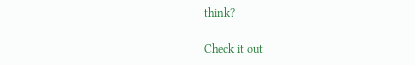think?

Check it out